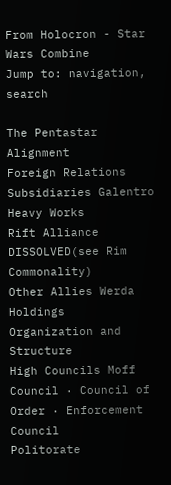From Holocron - Star Wars Combine
Jump to: navigation, search

The Pentastar Alignment
Foreign Relations
Subsidiaries Galentro Heavy Works
Rift Alliance DISSOLVED(see Rim Commonality)
Other Allies Werda Holdings
Organization and Structure
High Councils Moff Council · Council of Order · Enforcement Council
Politorate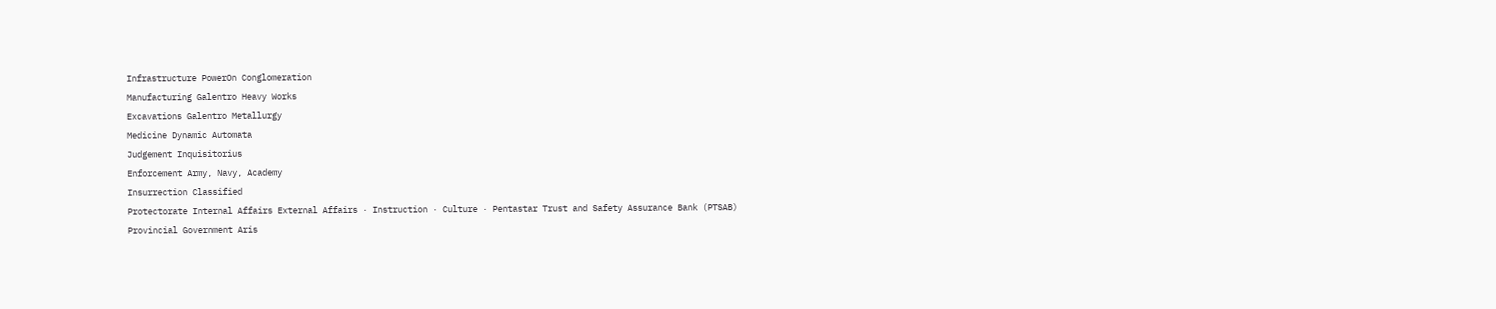Infrastructure PowerOn Conglomeration
Manufacturing Galentro Heavy Works
Excavations Galentro Metallurgy
Medicine Dynamic Automata
Judgement Inquisitorius
Enforcement Army, Navy, Academy
Insurrection Classified
Protectorate Internal Affairs External Affairs · Instruction · Culture · Pentastar Trust and Safety Assurance Bank (PTSAB)
Provincial Government Aris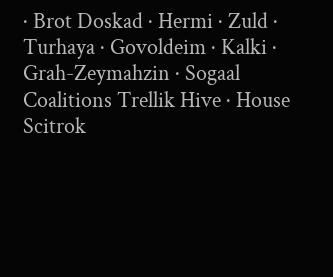· Brot Doskad · Hermi · Zuld · Turhaya · Govoldeim · Kalki · Grah-Zeymahzin · Sogaal
Coalitions Trellik Hive · House Scitrok